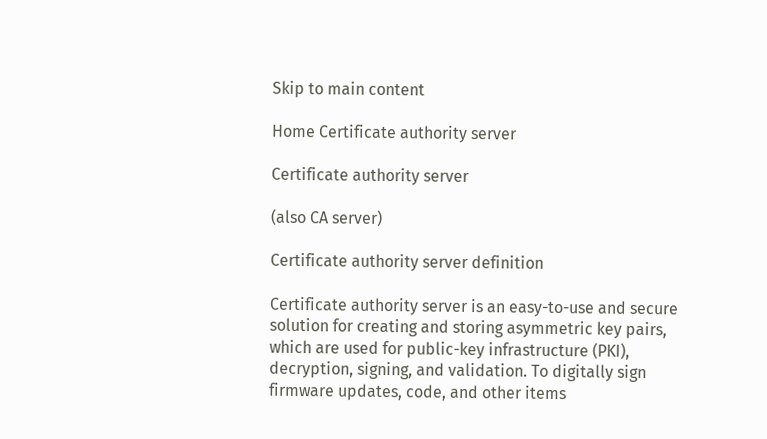Skip to main content

Home Certificate authority server

Certificate authority server

(also CA server)

Certificate authority server definition

Certificate authority server is an easy-to-use and secure solution for creating and storing asymmetric key pairs, which are used for public-key infrastructure (PKI), decryption, signing, and validation. To digitally sign firmware updates, code, and other items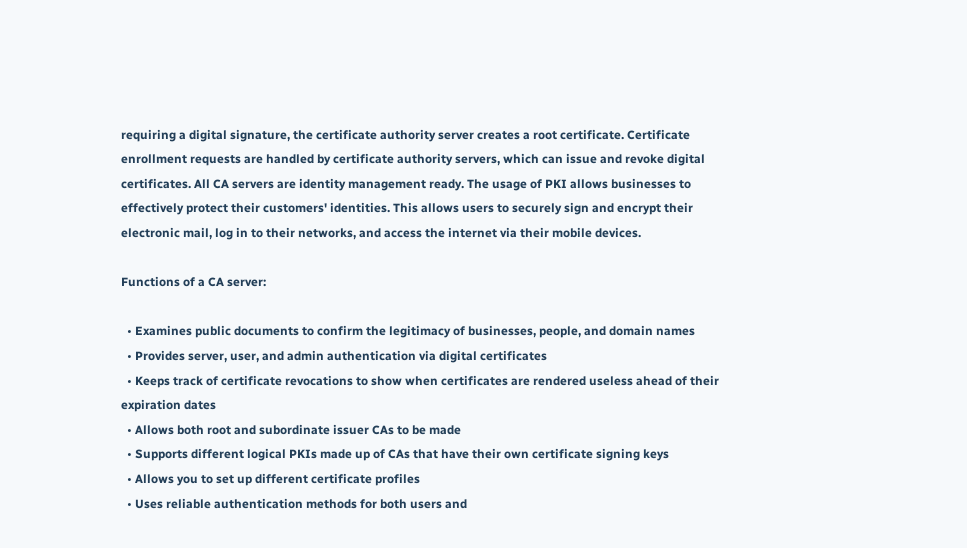requiring a digital signature, the certificate authority server creates a root certificate. Certificate enrollment requests are handled by certificate authority servers, which can issue and revoke digital certificates. All CA servers are identity management ready. The usage of PKI allows businesses to effectively protect their customers' identities. This allows users to securely sign and encrypt their electronic mail, log in to their networks, and access the internet via their mobile devices.

Functions of a CA server:

  • Examines public documents to confirm the legitimacy of businesses, people, and domain names
  • Provides server, user, and admin authentication via digital certificates
  • Keeps track of certificate revocations to show when certificates are rendered useless ahead of their expiration dates
  • Allows both root and subordinate issuer CAs to be made
  • Supports different logical PKIs made up of CAs that have their own certificate signing keys
  • Allows you to set up different certificate profiles
  • Uses reliable authentication methods for both users and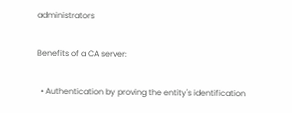administrators

Benefits of a CA server:

  • Authentication by proving the entity's identification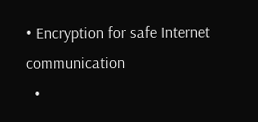• Encryption for safe Internet communication
  •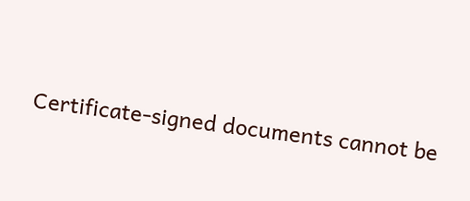Certificate-signed documents cannot be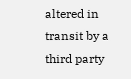altered in transit by a third party